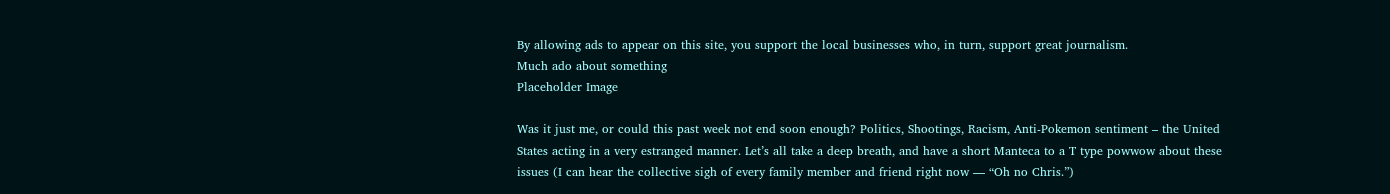By allowing ads to appear on this site, you support the local businesses who, in turn, support great journalism.
Much ado about something
Placeholder Image

Was it just me, or could this past week not end soon enough? Politics, Shootings, Racism, Anti-Pokemon sentiment – the United States acting in a very estranged manner. Let’s all take a deep breath, and have a short Manteca to a T type powwow about these issues (I can hear the collective sigh of every family member and friend right now — “Oh no Chris.”)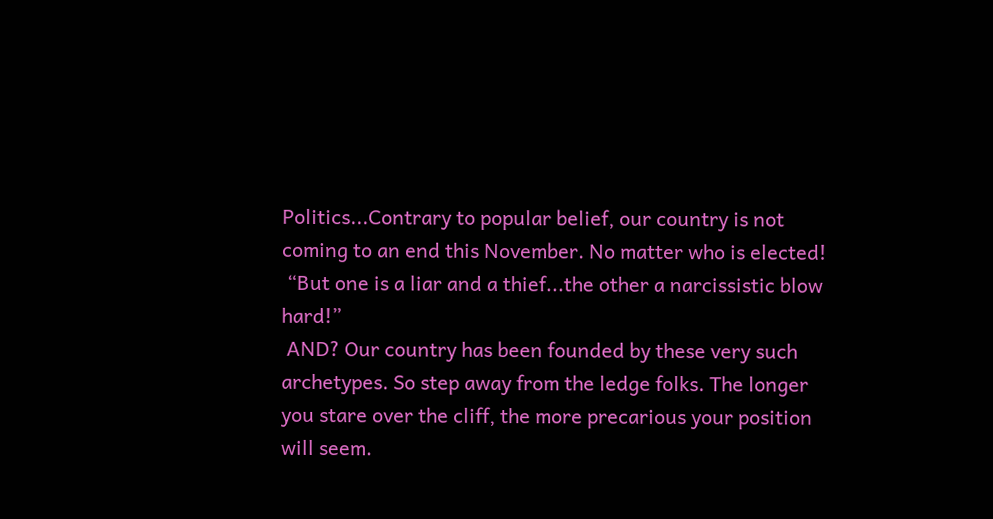Politics...Contrary to popular belief, our country is not coming to an end this November. No matter who is elected!
 “But one is a liar and a thief...the other a narcissistic blow hard!”
 AND? Our country has been founded by these very such archetypes. So step away from the ledge folks. The longer you stare over the cliff, the more precarious your position will seem.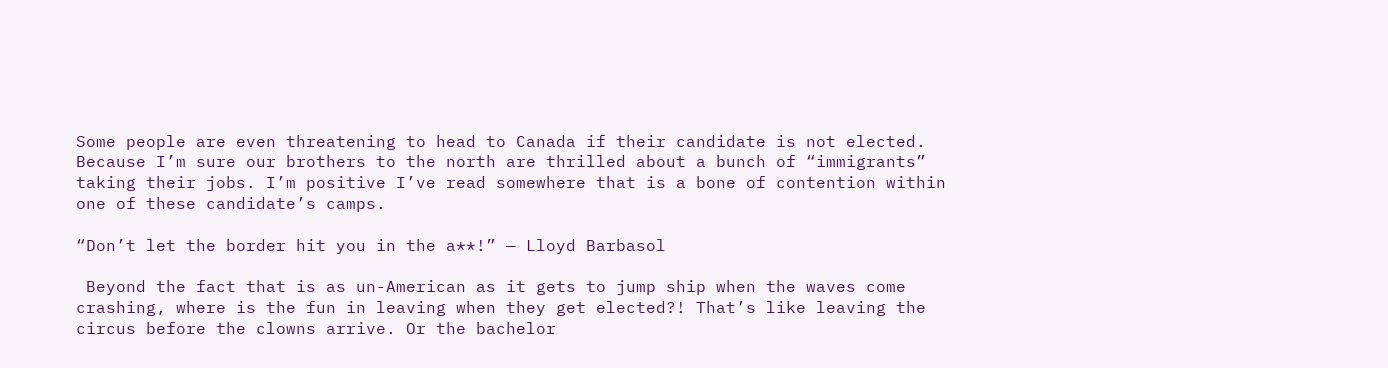Some people are even threatening to head to Canada if their candidate is not elected. Because I’m sure our brothers to the north are thrilled about a bunch of “immigrants” taking their jobs. I’m positive I’ve read somewhere that is a bone of contention within one of these candidate’s camps.

“Don’t let the border hit you in the a**!” — Lloyd Barbasol

 Beyond the fact that is as un-American as it gets to jump ship when the waves come crashing, where is the fun in leaving when they get elected?! That’s like leaving the circus before the clowns arrive. Or the bachelor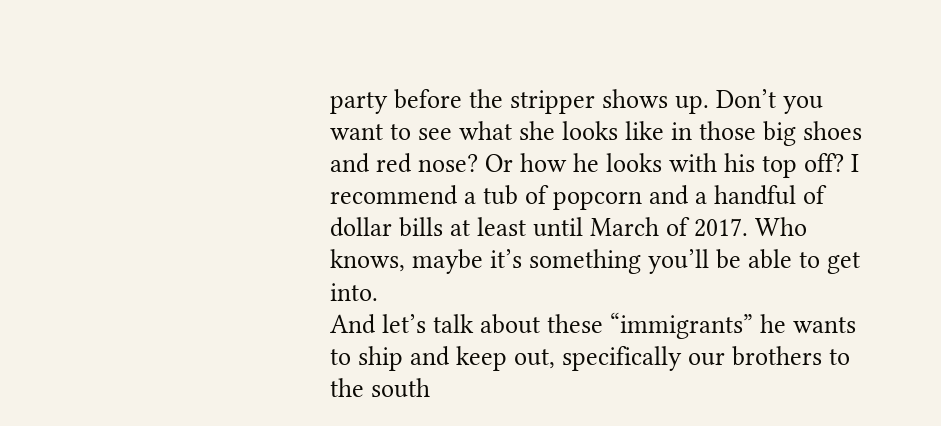party before the stripper shows up. Don’t you want to see what she looks like in those big shoes and red nose? Or how he looks with his top off? I recommend a tub of popcorn and a handful of dollar bills at least until March of 2017. Who knows, maybe it’s something you’ll be able to get into.
And let’s talk about these “immigrants” he wants to ship and keep out, specifically our brothers to the south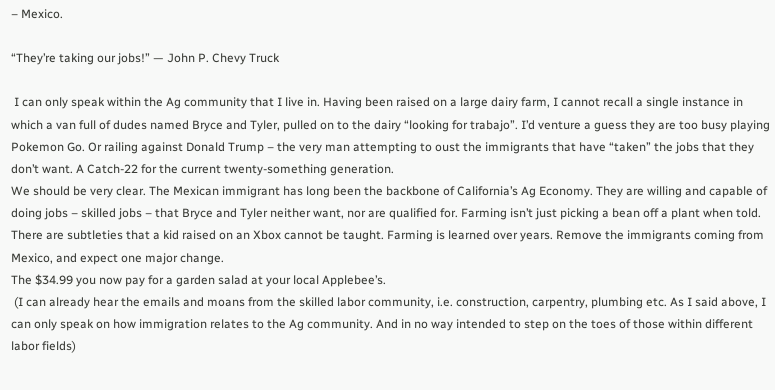– Mexico.

“They’re taking our jobs!” — John P. Chevy Truck

 I can only speak within the Ag community that I live in. Having been raised on a large dairy farm, I cannot recall a single instance in which a van full of dudes named Bryce and Tyler, pulled on to the dairy “looking for trabajo”. I’d venture a guess they are too busy playing Pokemon Go. Or railing against Donald Trump – the very man attempting to oust the immigrants that have “taken” the jobs that they don’t want. A Catch-22 for the current twenty-something generation.
We should be very clear. The Mexican immigrant has long been the backbone of California’s Ag Economy. They are willing and capable of doing jobs – skilled jobs – that Bryce and Tyler neither want, nor are qualified for. Farming isn’t just picking a bean off a plant when told. There are subtleties that a kid raised on an Xbox cannot be taught. Farming is learned over years. Remove the immigrants coming from Mexico, and expect one major change.
The $34.99 you now pay for a garden salad at your local Applebee’s.
 (I can already hear the emails and moans from the skilled labor community, i.e. construction, carpentry, plumbing etc. As I said above, I can only speak on how immigration relates to the Ag community. And in no way intended to step on the toes of those within different labor fields)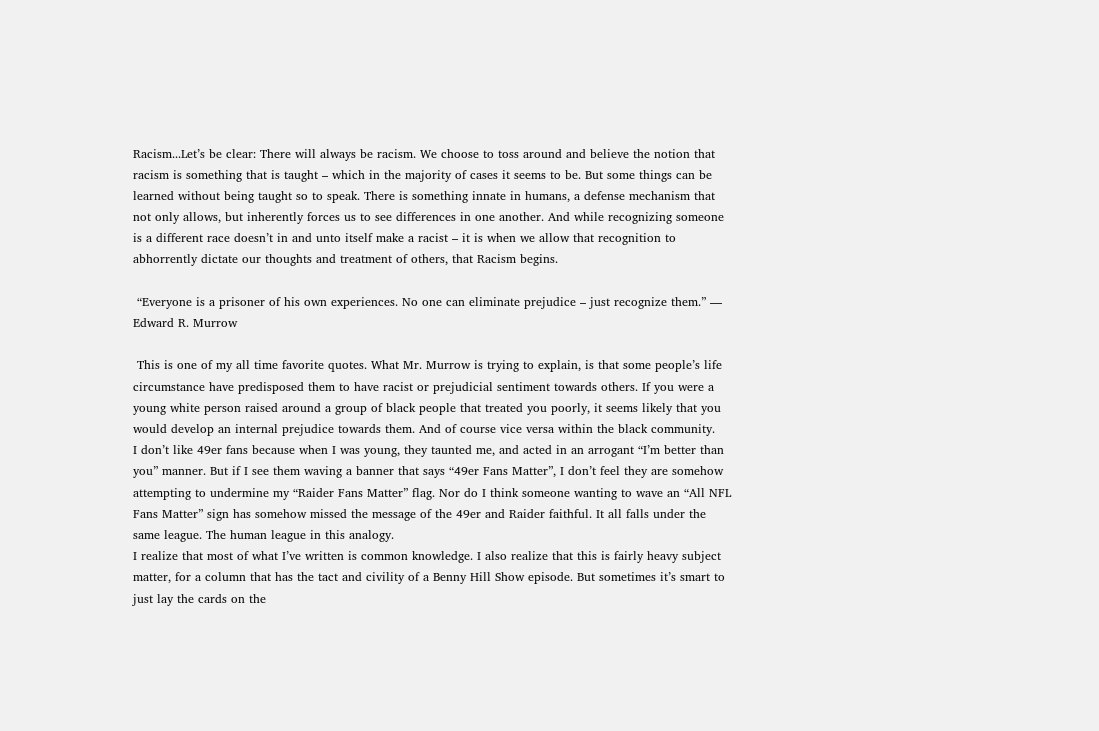Racism...Let’s be clear: There will always be racism. We choose to toss around and believe the notion that racism is something that is taught – which in the majority of cases it seems to be. But some things can be learned without being taught so to speak. There is something innate in humans, a defense mechanism that not only allows, but inherently forces us to see differences in one another. And while recognizing someone is a different race doesn’t in and unto itself make a racist – it is when we allow that recognition to abhorrently dictate our thoughts and treatment of others, that Racism begins.

 “Everyone is a prisoner of his own experiences. No one can eliminate prejudice – just recognize them.” — Edward R. Murrow

 This is one of my all time favorite quotes. What Mr. Murrow is trying to explain, is that some people’s life circumstance have predisposed them to have racist or prejudicial sentiment towards others. If you were a young white person raised around a group of black people that treated you poorly, it seems likely that you would develop an internal prejudice towards them. And of course vice versa within the black community.
I don’t like 49er fans because when I was young, they taunted me, and acted in an arrogant “I’m better than you” manner. But if I see them waving a banner that says “49er Fans Matter”, I don’t feel they are somehow attempting to undermine my “Raider Fans Matter” flag. Nor do I think someone wanting to wave an “All NFL Fans Matter” sign has somehow missed the message of the 49er and Raider faithful. It all falls under the same league. The human league in this analogy.
I realize that most of what I’ve written is common knowledge. I also realize that this is fairly heavy subject matter, for a column that has the tact and civility of a Benny Hill Show episode. But sometimes it’s smart to just lay the cards on the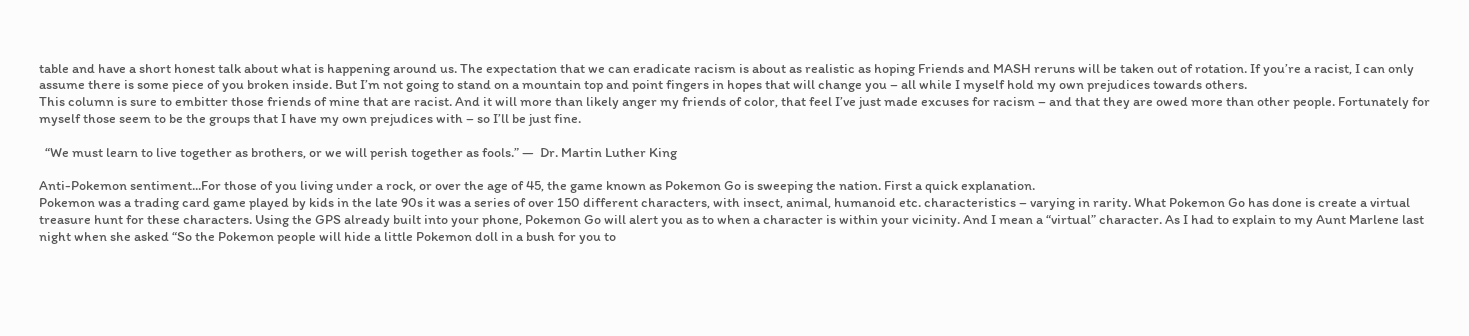table and have a short honest talk about what is happening around us. The expectation that we can eradicate racism is about as realistic as hoping Friends and MASH reruns will be taken out of rotation. If you’re a racist, I can only assume there is some piece of you broken inside. But I’m not going to stand on a mountain top and point fingers in hopes that will change you – all while I myself hold my own prejudices towards others.
This column is sure to embitter those friends of mine that are racist. And it will more than likely anger my friends of color, that feel I’ve just made excuses for racism – and that they are owed more than other people. Fortunately for myself those seem to be the groups that I have my own prejudices with – so I’ll be just fine.

  “We must learn to live together as brothers, or we will perish together as fools.” —  Dr. Martin Luther King

Anti-Pokemon sentiment...For those of you living under a rock, or over the age of 45, the game known as Pokemon Go is sweeping the nation. First a quick explanation.
Pokemon was a trading card game played by kids in the late 90s it was a series of over 150 different characters, with insect, animal, humanoid etc. characteristics – varying in rarity. What Pokemon Go has done is create a virtual treasure hunt for these characters. Using the GPS already built into your phone, Pokemon Go will alert you as to when a character is within your vicinity. And I mean a “virtual” character. As I had to explain to my Aunt Marlene last night when she asked “So the Pokemon people will hide a little Pokemon doll in a bush for you to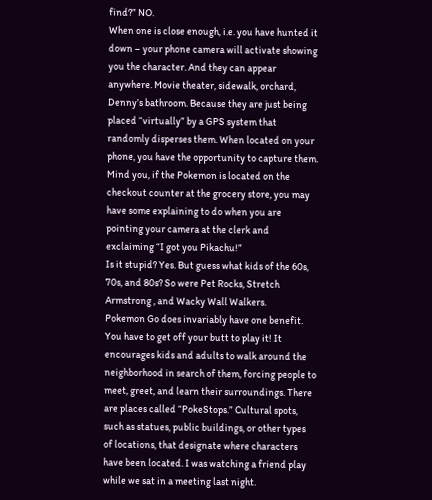find?” NO.
When one is close enough, i.e. you have hunted it down – your phone camera will activate showing you the character. And they can appear anywhere. Movie theater, sidewalk, orchard, Denny’s bathroom. Because they are just being placed “virtually” by a GPS system that randomly disperses them. When located on your phone, you have the opportunity to capture them. Mind you, if the Pokemon is located on the checkout counter at the grocery store, you may have some explaining to do when you are pointing your camera at the clerk and exclaiming “I got you Pikachu!”
Is it stupid? Yes. But guess what kids of the 60s, 70s, and 80s? So were Pet Rocks, Stretch Armstrong , and Wacky Wall Walkers.
Pokemon Go does invariably have one benefit. You have to get off your butt to play it! It encourages kids and adults to walk around the neighborhood in search of them, forcing people to meet, greet, and learn their surroundings. There are places called “PokeStops.” Cultural spots, such as statues, public buildings, or other types of locations, that designate where characters have been located. I was watching a friend play while we sat in a meeting last night.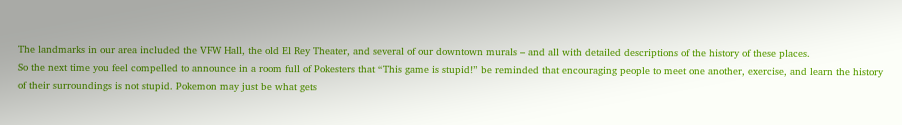The landmarks in our area included the VFW Hall, the old El Rey Theater, and several of our downtown murals – and all with detailed descriptions of the history of these places.
So the next time you feel compelled to announce in a room full of Pokesters that “This game is stupid!” be reminded that encouraging people to meet one another, exercise, and learn the history of their surroundings is not stupid. Pokemon may just be what gets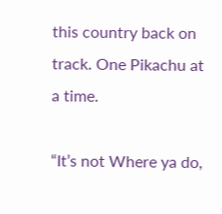this country back on track. One Pikachu at a time.

“It’s not Where ya do,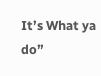It’s What ya do”